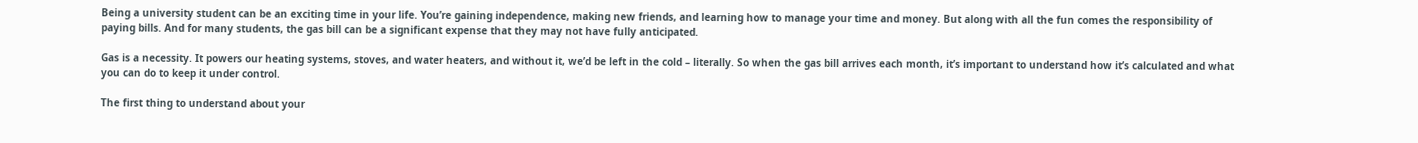Being a university student can be an exciting time in your life. You’re gaining independence, making new friends, and learning how to manage your time and money. But along with all the fun comes the responsibility of paying bills. And for many students, the gas bill can be a significant expense that they may not have fully anticipated.

Gas is a necessity. It powers our heating systems, stoves, and water heaters, and without it, we’d be left in the cold – literally. So when the gas bill arrives each month, it’s important to understand how it’s calculated and what you can do to keep it under control.

The first thing to understand about your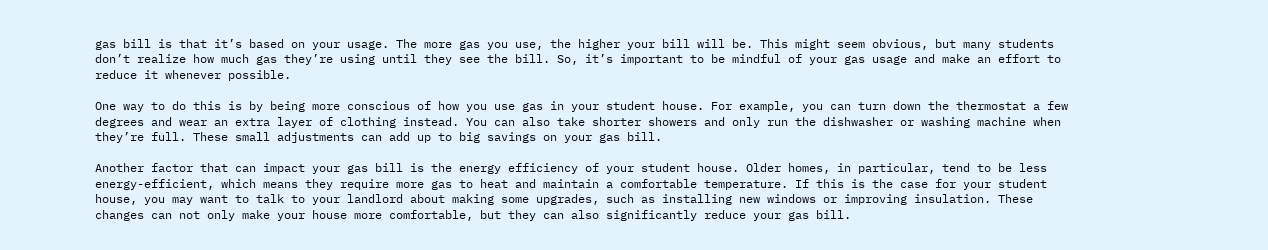gas bill is that it’s based on your usage. The more gas you use, the higher your bill will be. This might seem obvious, but many students don’t realize how much gas they’re using until they see the bill. So, it’s important to be mindful of your gas usage and make an effort to reduce it whenever possible.

One way to do this is by being more conscious of how you use gas in your student house. For example, you can turn down the thermostat a few degrees and wear an extra layer of clothing instead. You can also take shorter showers and only run the dishwasher or washing machine when they’re full. These small adjustments can add up to big savings on your gas bill.

Another factor that can impact your gas bill is the energy efficiency of your student house. Older homes, in particular, tend to be less energy-efficient, which means they require more gas to heat and maintain a comfortable temperature. If this is the case for your student house, you may want to talk to your landlord about making some upgrades, such as installing new windows or improving insulation. These changes can not only make your house more comfortable, but they can also significantly reduce your gas bill.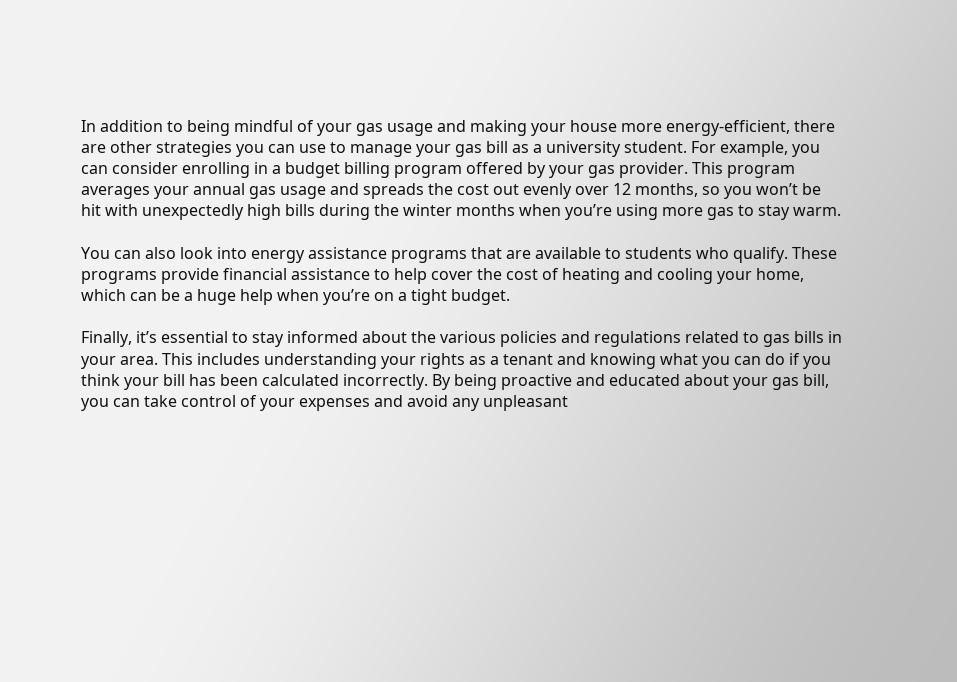In addition to being mindful of your gas usage and making your house more energy-efficient, there are other strategies you can use to manage your gas bill as a university student. For example, you can consider enrolling in a budget billing program offered by your gas provider. This program averages your annual gas usage and spreads the cost out evenly over 12 months, so you won’t be hit with unexpectedly high bills during the winter months when you’re using more gas to stay warm.

You can also look into energy assistance programs that are available to students who qualify. These programs provide financial assistance to help cover the cost of heating and cooling your home, which can be a huge help when you’re on a tight budget.

Finally, it’s essential to stay informed about the various policies and regulations related to gas bills in your area. This includes understanding your rights as a tenant and knowing what you can do if you think your bill has been calculated incorrectly. By being proactive and educated about your gas bill, you can take control of your expenses and avoid any unpleasant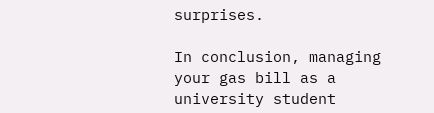surprises.

In conclusion, managing your gas bill as a university student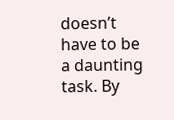doesn’t have to be a daunting task. By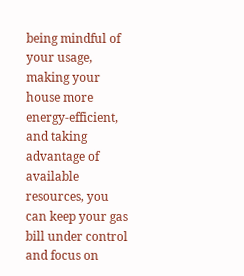being mindful of your usage, making your house more energy-efficient, and taking advantage of available resources, you can keep your gas bill under control and focus on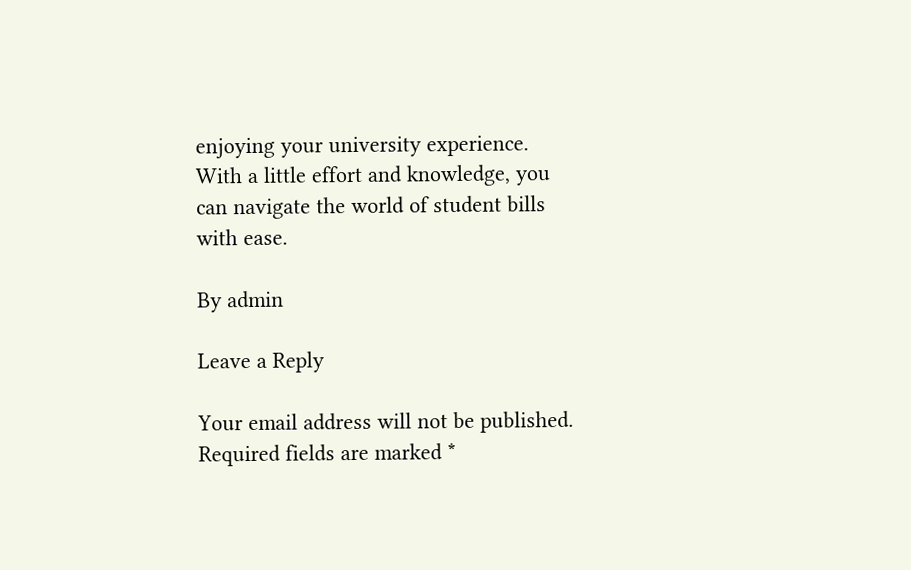enjoying your university experience. With a little effort and knowledge, you can navigate the world of student bills with ease.

By admin

Leave a Reply

Your email address will not be published. Required fields are marked *